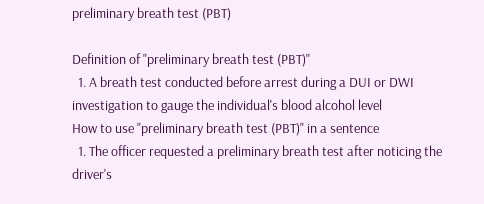preliminary breath test (PBT)

Definition of "preliminary breath test (PBT)"
  1. A breath test conducted before arrest during a DUI or DWI investigation to gauge the individual's blood alcohol level
How to use "preliminary breath test (PBT)" in a sentence
  1. The officer requested a preliminary breath test after noticing the driver's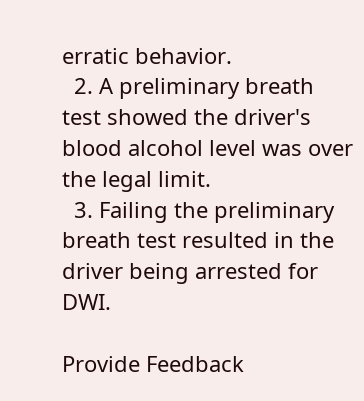erratic behavior.
  2. A preliminary breath test showed the driver's blood alcohol level was over the legal limit.
  3. Failing the preliminary breath test resulted in the driver being arrested for DWI.

Provide Feedback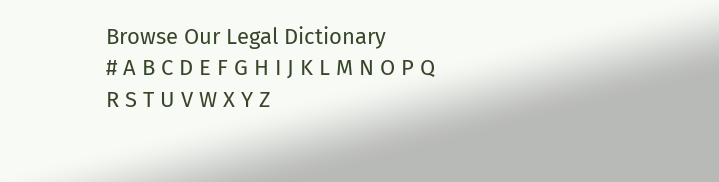Browse Our Legal Dictionary
# A B C D E F G H I J K L M N O P Q R S T U V W X Y Z